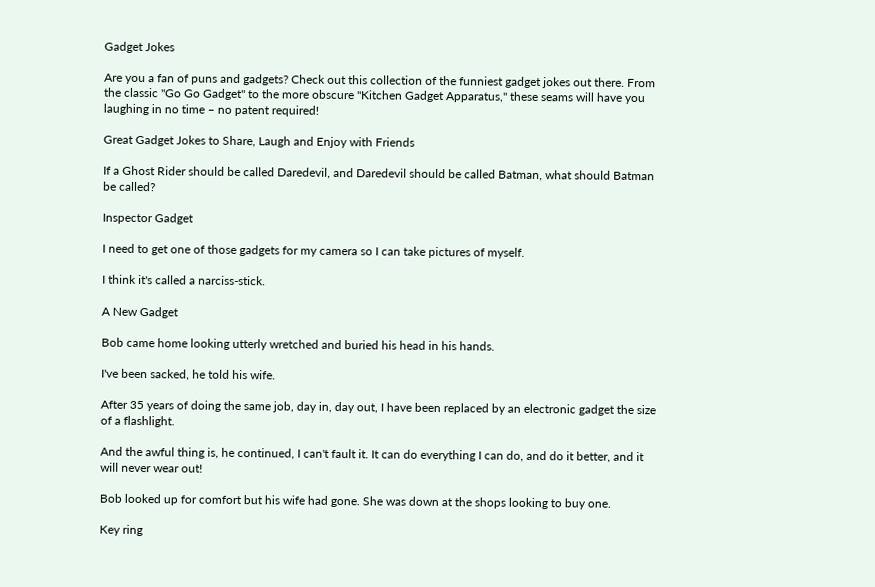Gadget Jokes

Are you a fan of puns and gadgets? Check out this collection of the funniest gadget jokes out there. From the classic "Go Go Gadget" to the more obscure "Kitchen Gadget Apparatus," these seams will have you laughing in no time – no patent required!

Great Gadget Jokes to Share, Laugh and Enjoy with Friends

If a Ghost Rider should be called Daredevil, and Daredevil should be called Batman, what should Batman be called?

Inspector Gadget

I need to get one of those gadgets for my camera so I can take pictures of myself.

I think it's called a narciss-stick.

A New Gadget

Bob came home looking utterly wretched and buried his head in his hands.

I've been sacked, he told his wife.

After 35 years of doing the same job, day in, day out, I have been replaced by an electronic gadget the size of a flashlight.

And the awful thing is, he continued, I can't fault it. It can do everything I can do, and do it better, and it will never wear out!

Bob looked up for comfort but his wife had gone. She was down at the shops looking to buy one.

Key ring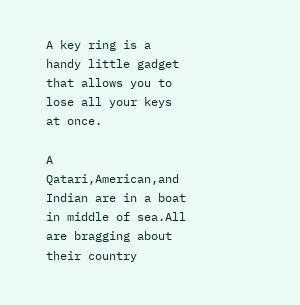A key ring is a handy little gadget that allows you to lose all your keys at once.

A Qatari,American,and Indian are in a boat in middle of sea.All are bragging about their country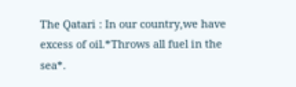The Qatari : In our country,we have excess of oil.*Throws all fuel in the sea*.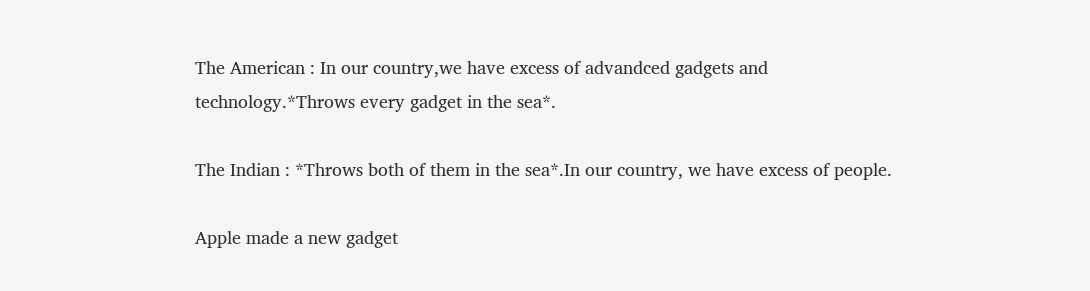The American : In our country,we have excess of advandced gadgets and technology.*Throws every gadget in the sea*.

The Indian : *Throws both of them in the sea*.In our country, we have excess of people.

Apple made a new gadget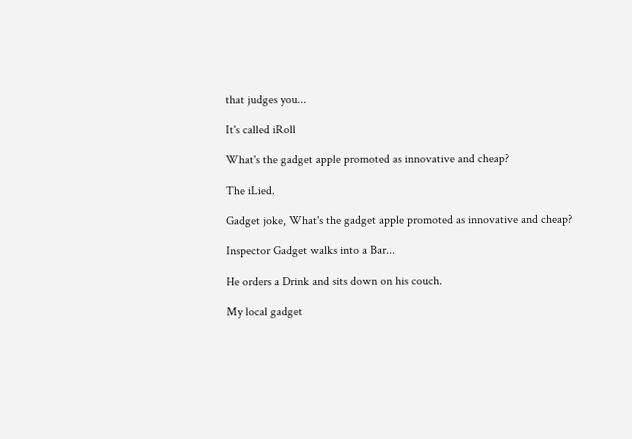that judges you...

It's called iRoll

What's the gadget apple promoted as innovative and cheap?

The iLied.

Gadget joke, What's the gadget apple promoted as innovative and cheap?

Inspector Gadget walks into a Bar...

He orders a Drink and sits down on his couch.

My local gadget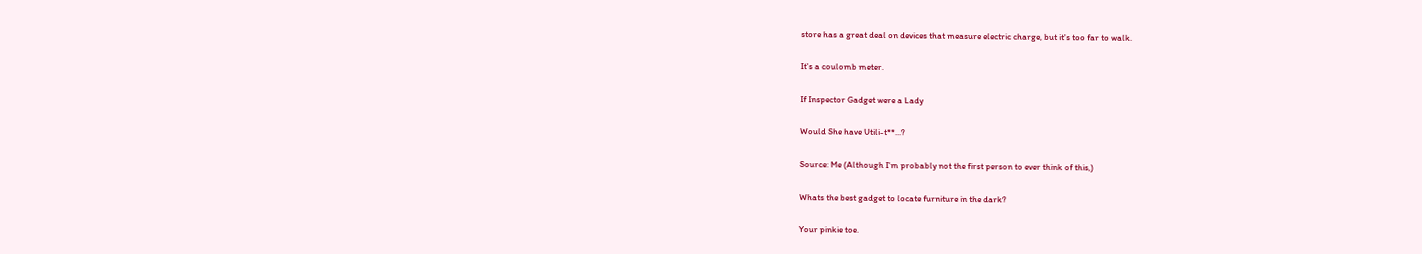store has a great deal on devices that measure electric charge, but it's too far to walk.

It's a coulomb meter.

If Inspector Gadget were a Lady

Would She have Utili-t**...?

Source: Me (Although I'm probably not the first person to ever think of this,)

Whats the best gadget to locate furniture in the dark?

Your pinkie toe.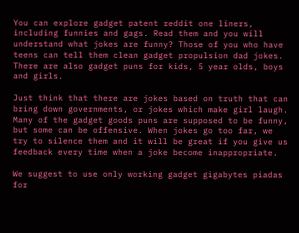You can explore gadget patent reddit one liners, including funnies and gags. Read them and you will understand what jokes are funny? Those of you who have teens can tell them clean gadget propulsion dad jokes. There are also gadget puns for kids, 5 year olds, boys and girls.

Just think that there are jokes based on truth that can bring down governments, or jokes which make girl laugh. Many of the gadget goods puns are supposed to be funny, but some can be offensive. When jokes go too far, we try to silence them and it will be great if you give us feedback every time when a joke become inappropriate.

We suggest to use only working gadget gigabytes piadas for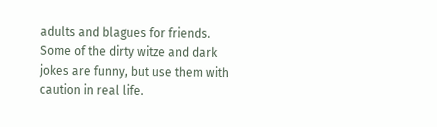adults and blagues for friends. Some of the dirty witze and dark jokes are funny, but use them with caution in real life.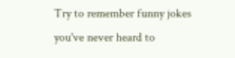Try to remember funny jokes you've never heard to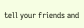tell your friends and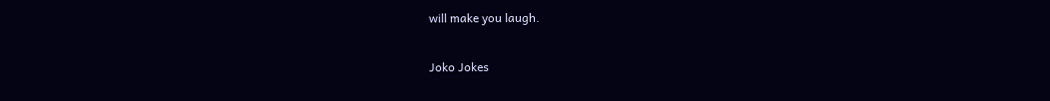will make you laugh.

Joko Jokes